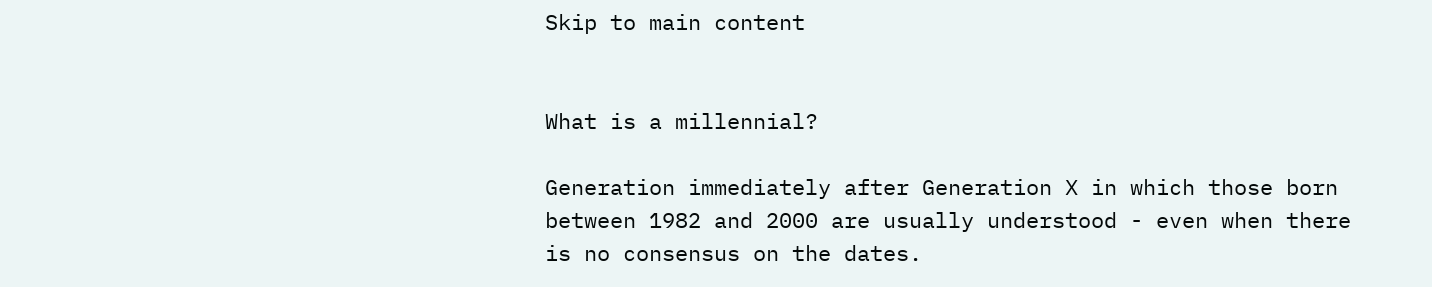Skip to main content


What is a millennial?

Generation immediately after Generation X in which those born between 1982 and 2000 are usually understood - even when there is no consensus on the dates.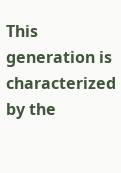This generation is characterized by the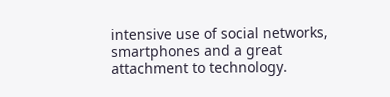intensive use of social networks, smartphones and a great attachment to technology.